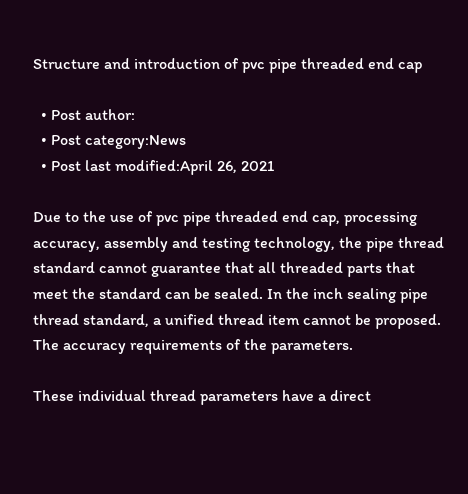Structure and introduction of pvc pipe threaded end cap

  • Post author:
  • Post category:News
  • Post last modified:April 26, 2021

Due to the use of pvc pipe threaded end cap, processing accuracy, assembly and testing technology, the pipe thread standard cannot guarantee that all threaded parts that meet the standard can be sealed. In the inch sealing pipe thread standard, a unified thread item cannot be proposed. The accuracy requirements of the parameters.

These individual thread parameters have a direct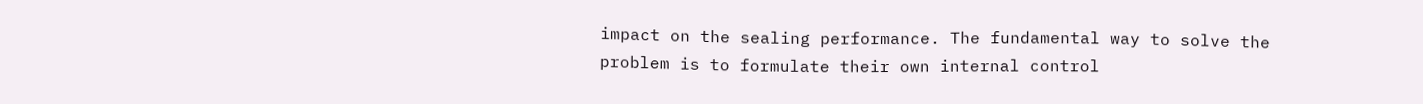impact on the sealing performance. The fundamental way to solve the problem is to formulate their own internal control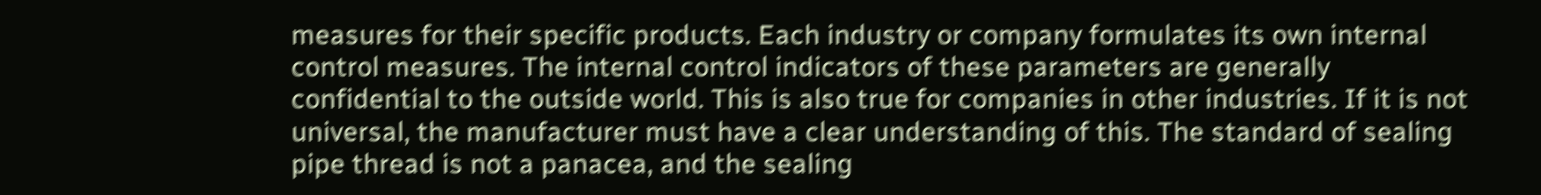measures for their specific products. Each industry or company formulates its own internal control measures. The internal control indicators of these parameters are generally confidential to the outside world. This is also true for companies in other industries. If it is not universal, the manufacturer must have a clear understanding of this. The standard of sealing pipe thread is not a panacea, and the sealing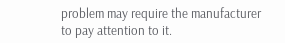problem may require the manufacturer to pay attention to it.